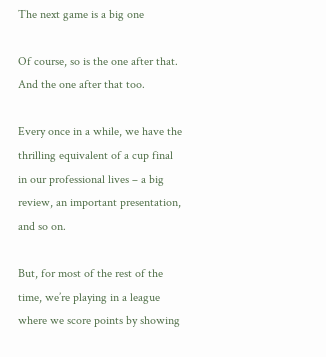The next game is a big one

Of course, so is the one after that. And the one after that too.

Every once in a while, we have the thrilling equivalent of a cup final in our professional lives – a big review, an important presentation, and so on.

But, for most of the rest of the time, we’re playing in a league where we score points by showing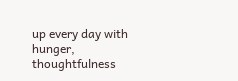up every day with hunger, thoughtfulness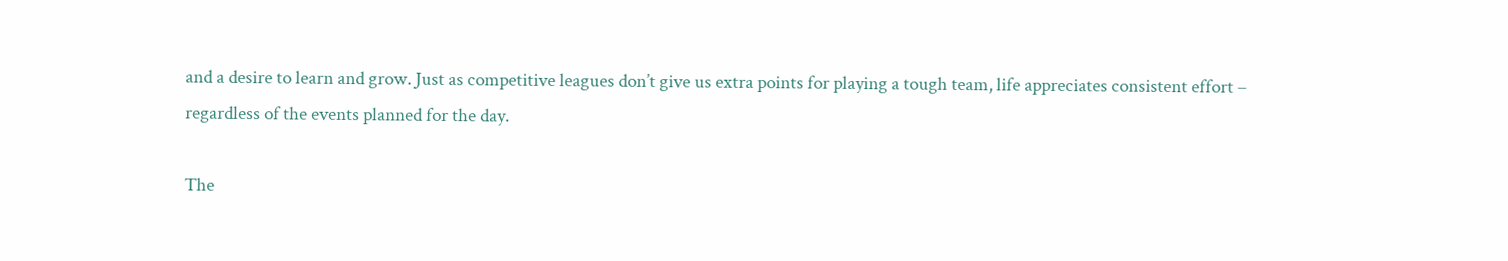and a desire to learn and grow. Just as competitive leagues don’t give us extra points for playing a tough team, life appreciates consistent effort – regardless of the events planned for the day.

The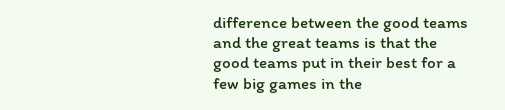difference between the good teams and the great teams is that the good teams put in their best for a few big games in the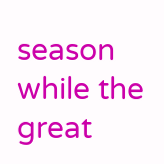season while the great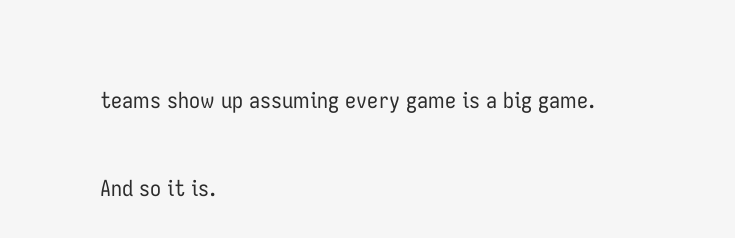teams show up assuming every game is a big game.

And so it is.